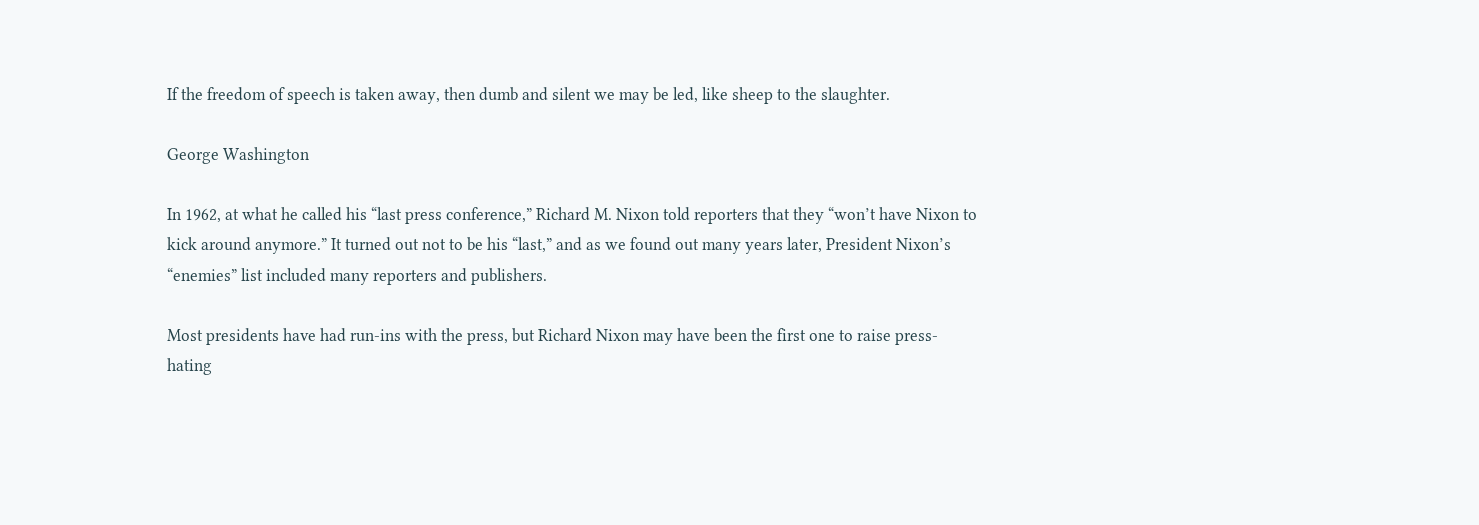If the freedom of speech is taken away, then dumb and silent we may be led, like sheep to the slaughter.

George Washington

In 1962, at what he called his “last press conference,” Richard M. Nixon told reporters that they “won’t have Nixon to kick around anymore.” It turned out not to be his “last,” and as we found out many years later, President Nixon’s “enemies” list included many reporters and publishers.

Most presidents have had run-ins with the press, but Richard Nixon may have been the first one to raise press-hating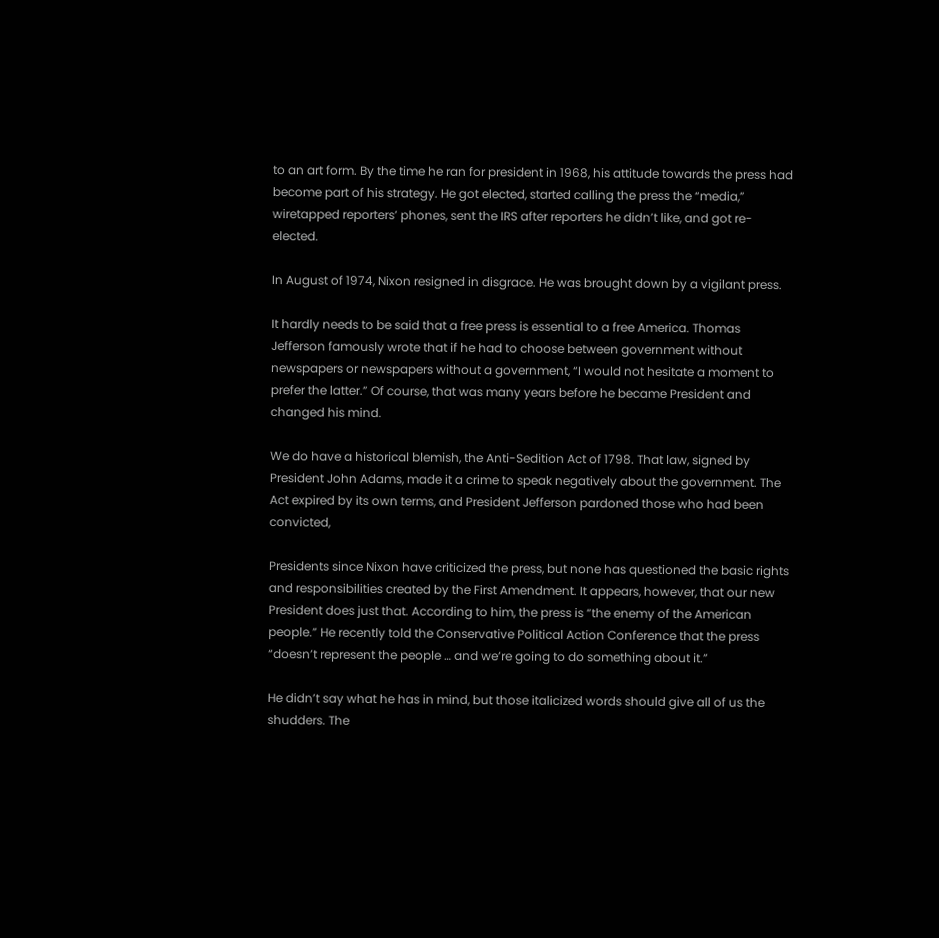to an art form. By the time he ran for president in 1968, his attitude towards the press had become part of his strategy. He got elected, started calling the press the “media,” wiretapped reporters’ phones, sent the IRS after reporters he didn’t like, and got re-elected.

In August of 1974, Nixon resigned in disgrace. He was brought down by a vigilant press.

It hardly needs to be said that a free press is essential to a free America. Thomas Jefferson famously wrote that if he had to choose between government without newspapers or newspapers without a government, “I would not hesitate a moment to prefer the latter.” Of course, that was many years before he became President and changed his mind.

We do have a historical blemish, the Anti-Sedition Act of 1798. That law, signed by President John Adams, made it a crime to speak negatively about the government. The Act expired by its own terms, and President Jefferson pardoned those who had been convicted,

Presidents since Nixon have criticized the press, but none has questioned the basic rights and responsibilities created by the First Amendment. It appears, however, that our new President does just that. According to him, the press is “the enemy of the American people.” He recently told the Conservative Political Action Conference that the press “doesn’t represent the people … and we’re going to do something about it.”

He didn’t say what he has in mind, but those italicized words should give all of us the shudders. The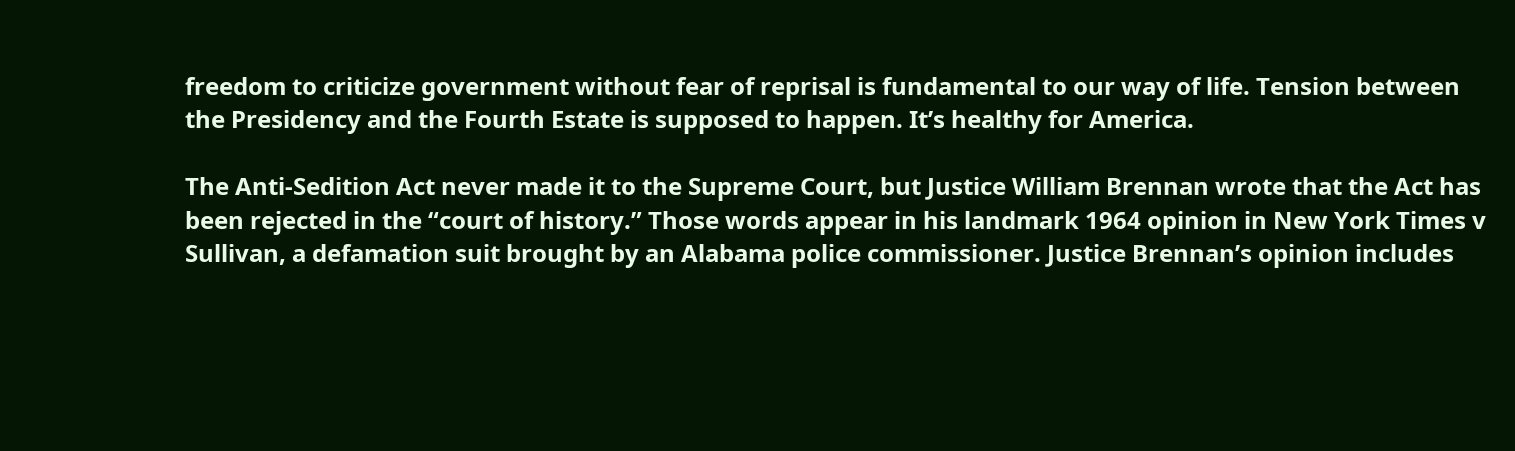freedom to criticize government without fear of reprisal is fundamental to our way of life. Tension between the Presidency and the Fourth Estate is supposed to happen. It’s healthy for America.

The Anti-Sedition Act never made it to the Supreme Court, but Justice William Brennan wrote that the Act has been rejected in the “court of history.” Those words appear in his landmark 1964 opinion in New York Times v Sullivan, a defamation suit brought by an Alabama police commissioner. Justice Brennan’s opinion includes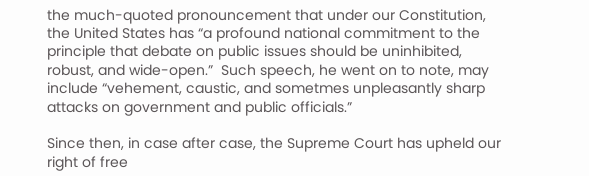the much-quoted pronouncement that under our Constitution, the United States has “a profound national commitment to the principle that debate on public issues should be uninhibited, robust, and wide-open.”  Such speech, he went on to note, may include “vehement, caustic, and sometmes unpleasantly sharp attacks on government and public officials.”

Since then, in case after case, the Supreme Court has upheld our right of free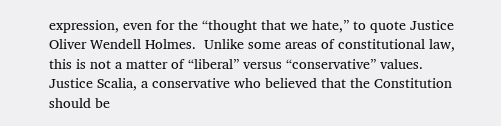expression, even for the “thought that we hate,” to quote Justice Oliver Wendell Holmes.  Unlike some areas of constitutional law, this is not a matter of “liberal” versus “conservative” values. Justice Scalia, a conservative who believed that the Constitution should be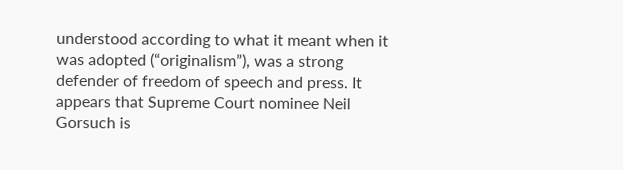understood according to what it meant when it was adopted (“originalism”), was a strong defender of freedom of speech and press. It appears that Supreme Court nominee Neil Gorsuch is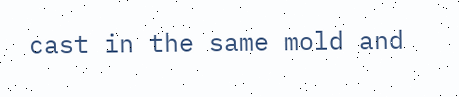cast in the same mold and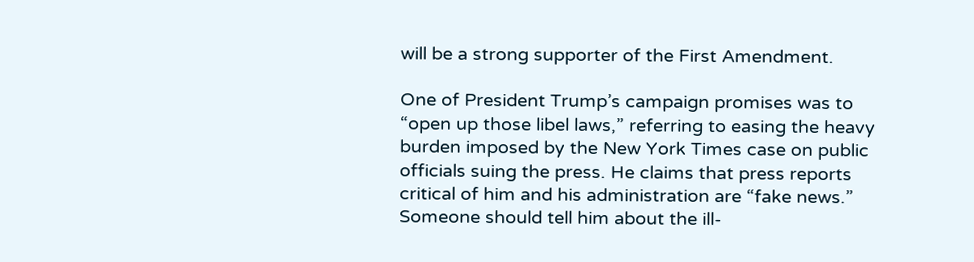will be a strong supporter of the First Amendment.

One of President Trump’s campaign promises was to “open up those libel laws,” referring to easing the heavy burden imposed by the New York Times case on public officials suing the press. He claims that press reports critical of him and his administration are “fake news.” Someone should tell him about the ill-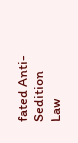fated Anti-Sedition Law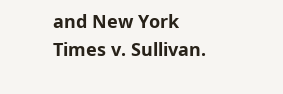and New York Times v. Sullivan.